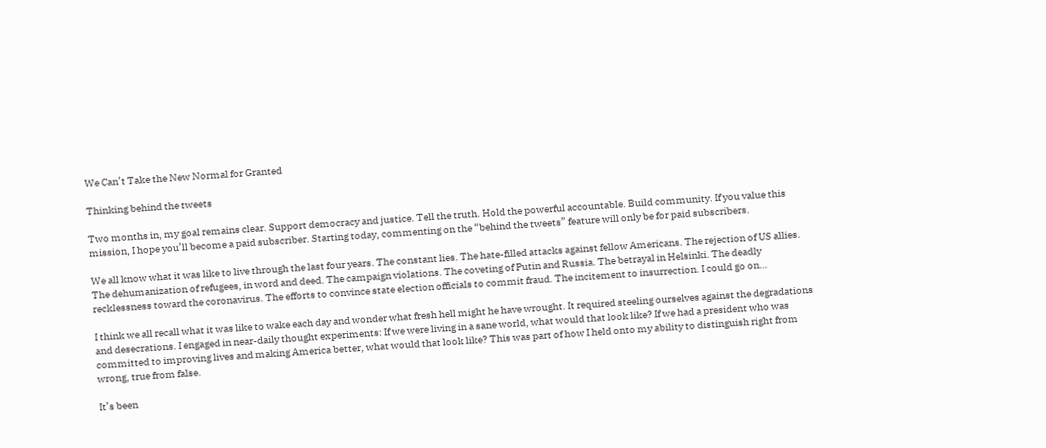We Can’t Take the New Normal for Granted

Thinking behind the tweets

Two months in, my goal remains clear. Support democracy and justice. Tell the truth. Hold the powerful accountable. Build community. If you value this mission, I hope you’ll become a paid subscriber. Starting today, commenting on the “behind the tweets” feature will only be for paid subscribers.

We all know what it was like to live through the last four years. The constant lies. The hate-filled attacks against fellow Americans. The rejection of US allies. The dehumanization of refugees, in word and deed. The campaign violations. The coveting of Putin and Russia. The betrayal in Helsinki. The deadly recklessness toward the coronavirus. The efforts to convince state election officials to commit fraud. The incitement to insurrection. I could go on…

I think we all recall what it was like to wake each day and wonder what fresh hell might he have wrought. It required steeling ourselves against the degradations and desecrations. I engaged in near-daily thought experiments: If we were living in a sane world, what would that look like? If we had a president who was committed to improving lives and making America better, what would that look like? This was part of how I held onto my ability to distinguish right from wrong, true from false.

It’s been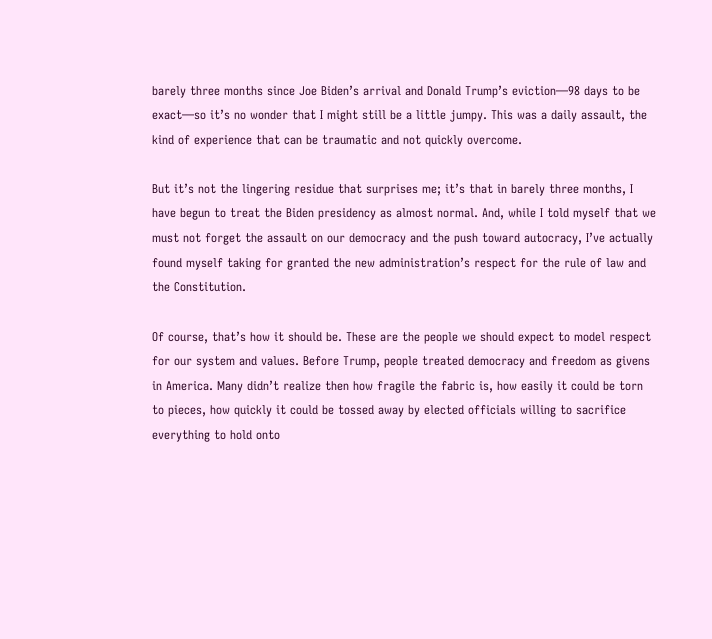barely three months since Joe Biden’s arrival and Donald Trump’s eviction—98 days to be exact—so it’s no wonder that I might still be a little jumpy. This was a daily assault, the kind of experience that can be traumatic and not quickly overcome.

But it’s not the lingering residue that surprises me; it’s that in barely three months, I have begun to treat the Biden presidency as almost normal. And, while I told myself that we must not forget the assault on our democracy and the push toward autocracy, I’ve actually found myself taking for granted the new administration’s respect for the rule of law and the Constitution.

Of course, that’s how it should be. These are the people we should expect to model respect for our system and values. Before Trump, people treated democracy and freedom as givens in America. Many didn’t realize then how fragile the fabric is, how easily it could be torn to pieces, how quickly it could be tossed away by elected officials willing to sacrifice everything to hold onto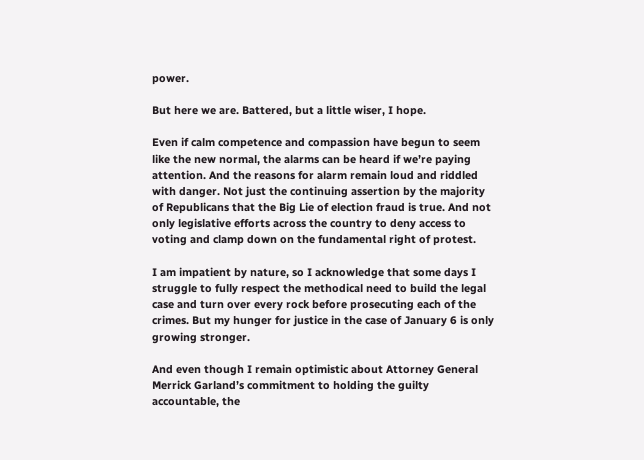power.

But here we are. Battered, but a little wiser, I hope.

Even if calm competence and compassion have begun to seem like the new normal, the alarms can be heard if we’re paying attention. And the reasons for alarm remain loud and riddled with danger. Not just the continuing assertion by the majority of Republicans that the Big Lie of election fraud is true. And not only legislative efforts across the country to deny access to voting and clamp down on the fundamental right of protest.

I am impatient by nature, so I acknowledge that some days I struggle to fully respect the methodical need to build the legal case and turn over every rock before prosecuting each of the crimes. But my hunger for justice in the case of January 6 is only growing stronger.

And even though I remain optimistic about Attorney General Merrick Garland’s commitment to holding the guilty accountable, the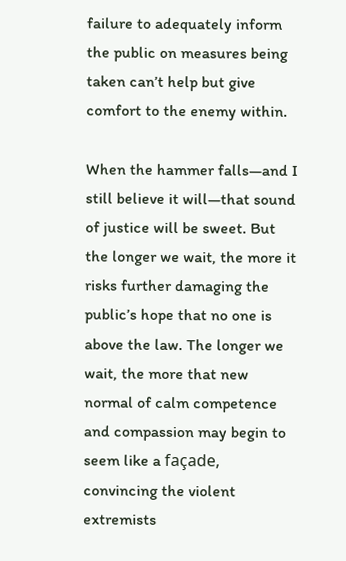failure to adequately inform the public on measures being taken can’t help but give comfort to the enemy within.

When the hammer falls—and I still believe it will—that sound of justice will be sweet. But the longer we wait, the more it risks further damaging the public’s hope that no one is above the law. The longer we wait, the more that new normal of calm competence and compassion may begin to seem like a façade, convincing the violent extremists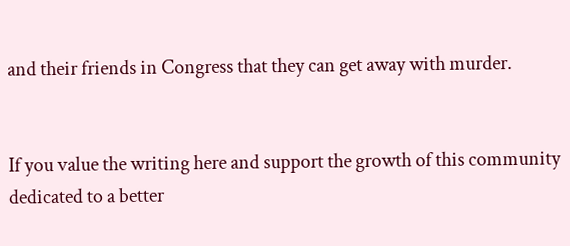and their friends in Congress that they can get away with murder.


If you value the writing here and support the growth of this community dedicated to a better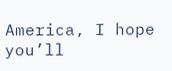America, I hope you’ll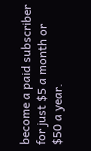become a paid subscriber for just $5 a month or $50 a year.